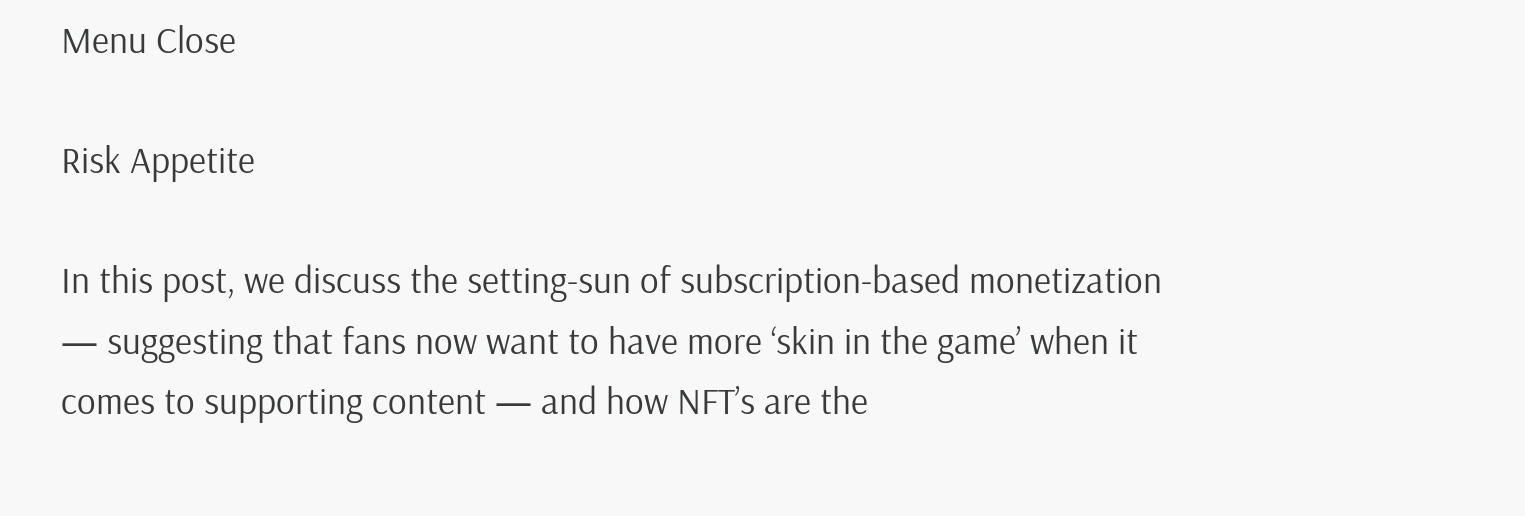Menu Close

Risk Appetite

In this post, we discuss the setting-sun of subscription-based monetization — suggesting that fans now want to have more ‘skin in the game’ when it comes to supporting content — and how NFT’s are the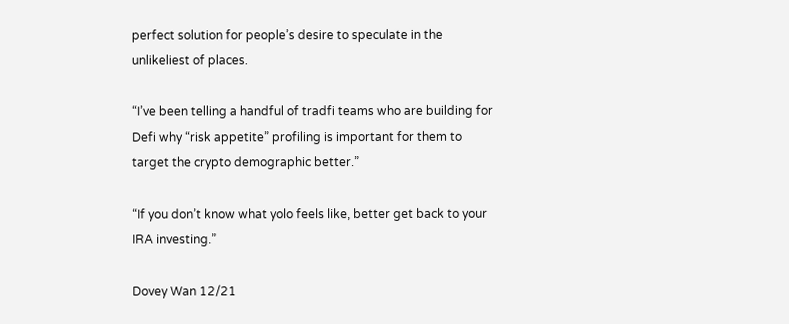perfect solution for people’s desire to speculate in the unlikeliest of places.

“I’ve been telling a handful of tradfi teams who are building for Defi why “risk appetite” profiling is important for them to target the crypto demographic better.”

“If you don’t know what yolo feels like, better get back to your IRA investing.”

Dovey Wan 12/21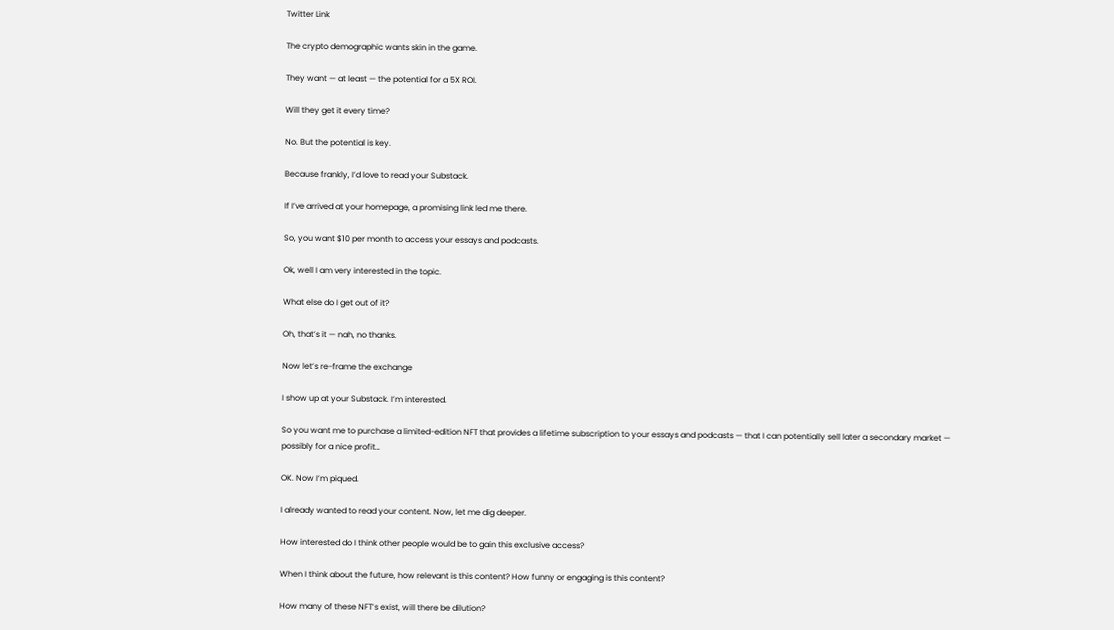Twitter Link

The crypto demographic wants skin in the game.

They want — at least — the potential for a 5X ROI.

Will they get it every time?

No. But the potential is key.

Because frankly, I’d love to read your Substack.

If I’ve arrived at your homepage, a promising link led me there.

So, you want $10 per month to access your essays and podcasts.

Ok, well I am very interested in the topic.

What else do I get out of it?

Oh, that’s it — nah, no thanks.

Now let’s re-frame the exchange

I show up at your Substack. I’m interested.

So you want me to purchase a limited-edition NFT that provides a lifetime subscription to your essays and podcasts — that I can potentially sell later a secondary market — possibly for a nice profit…

OK. Now I’m piqued.

I already wanted to read your content. Now, let me dig deeper.

How interested do I think other people would be to gain this exclusive access?

When I think about the future, how relevant is this content? How funny or engaging is this content?

How many of these NFT’s exist, will there be dilution?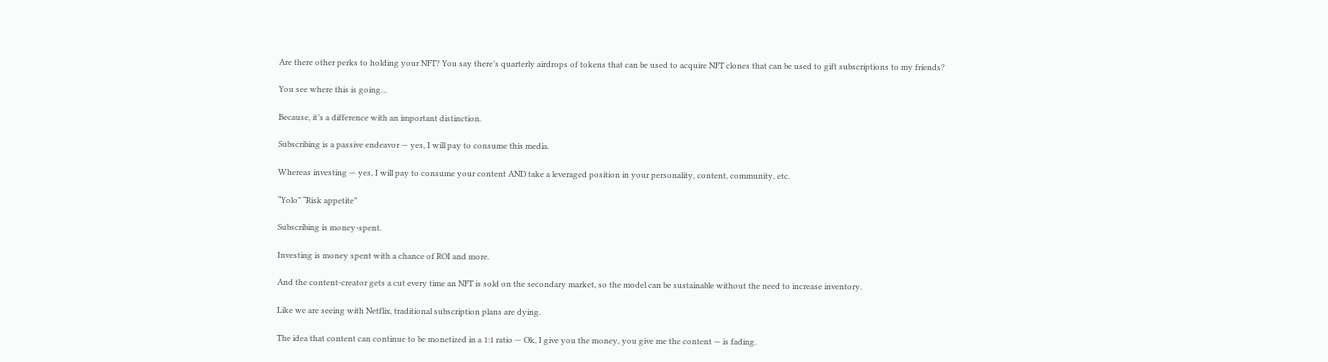Are there other perks to holding your NFT? You say there’s quarterly airdrops of tokens that can be used to acquire NFT clones that can be used to gift subscriptions to my friends?

You see where this is going…

Because, it’s a difference with an important distinction.

Subscribing is a passive endeavor — yes, I will pay to consume this media.

Whereas investing — yes, I will pay to consume your content AND take a leveraged position in your personality, content, community, etc.

“Yolo” “Risk appetite”

Subscribing is money-spent.

Investing is money spent with a chance of ROI and more.

And the content-creator gets a cut every time an NFT is sold on the secondary market, so the model can be sustainable without the need to increase inventory.

Like we are seeing with Netflix, traditional subscription plans are dying.

The idea that content can continue to be monetized in a 1:1 ratio — Ok, I give you the money, you give me the content — is fading.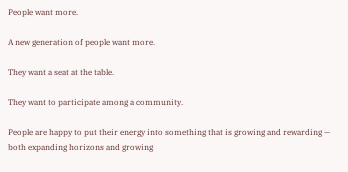People want more.

A new generation of people want more.

They want a seat at the table.

They want to participate among a community.

People are happy to put their energy into something that is growing and rewarding — both expanding horizons and growing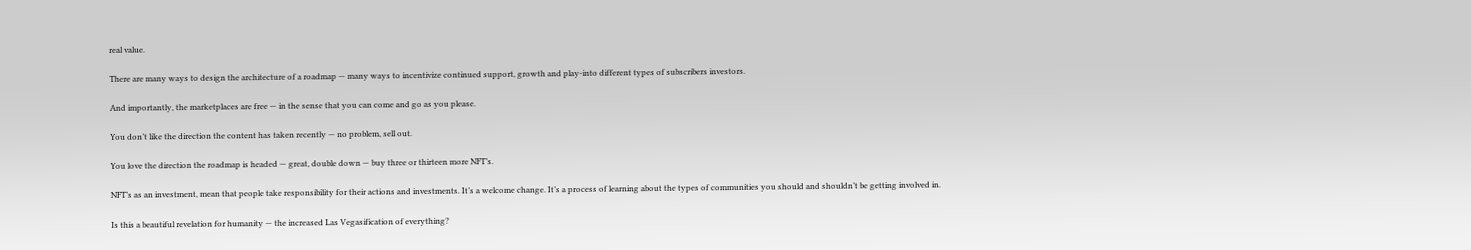real value.

There are many ways to design the architecture of a roadmap — many ways to incentivize continued support, growth and play-into different types of subscribers investors.

And importantly, the marketplaces are free — in the sense that you can come and go as you please.

You don’t like the direction the content has taken recently — no problem, sell out.

You love the direction the roadmap is headed — great, double down — buy three or thirteen more NFT’s.

NFT’s as an investment, mean that people take responsibility for their actions and investments. It’s a welcome change. It’s a process of learning about the types of communities you should and shouldn’t be getting involved in.

Is this a beautiful revelation for humanity — the increased Las Vegasification of everything?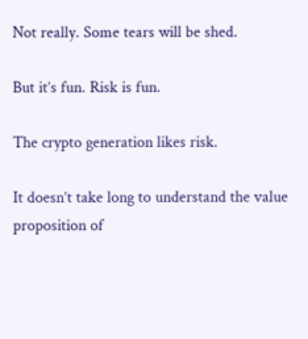Not really. Some tears will be shed.

But it’s fun. Risk is fun.

The crypto generation likes risk.

It doesn’t take long to understand the value proposition of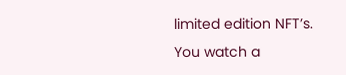limited edition NFT’s. You watch a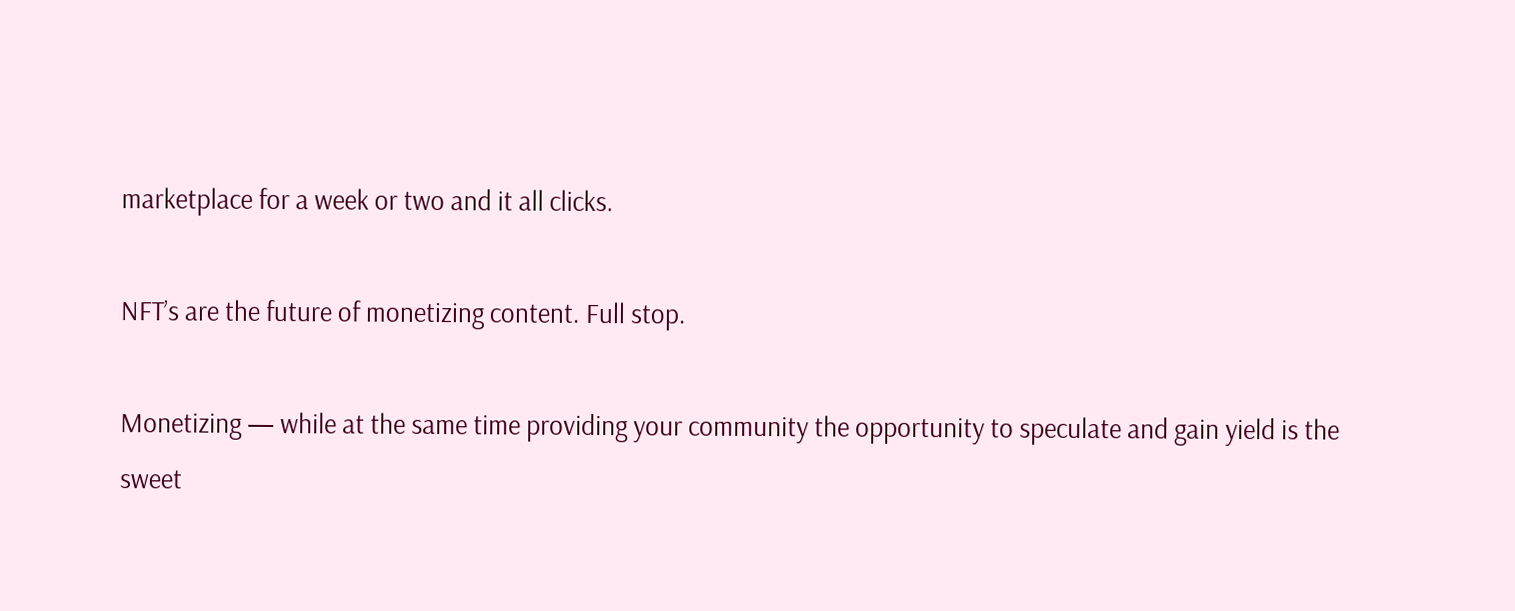marketplace for a week or two and it all clicks.

NFT’s are the future of monetizing content. Full stop.

Monetizing — while at the same time providing your community the opportunity to speculate and gain yield is the sweet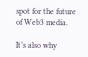spot for the future of Web3 media.

It’s also why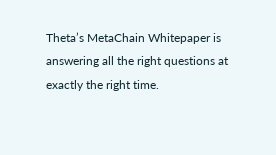Theta’s MetaChain Whitepaper is answering all the right questions at exactly the right time.